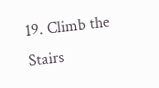19. Climb the Stairs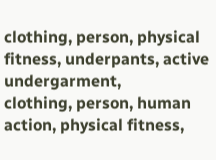clothing, person, physical fitness, underpants, active undergarment,
clothing, person, human action, physical fitness,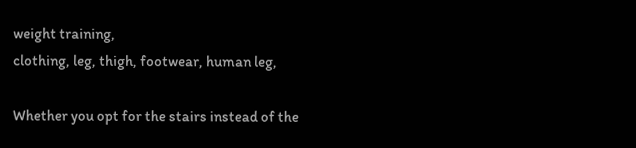weight training,
clothing, leg, thigh, footwear, human leg,

Whether you opt for the stairs instead of the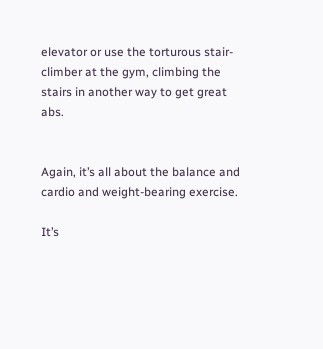elevator or use the torturous stair-climber at the gym, climbing the stairs in another way to get great abs.


Again, it’s all about the balance and cardio and weight-bearing exercise.

It’s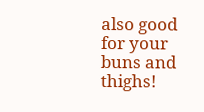also good for your buns and thighs!